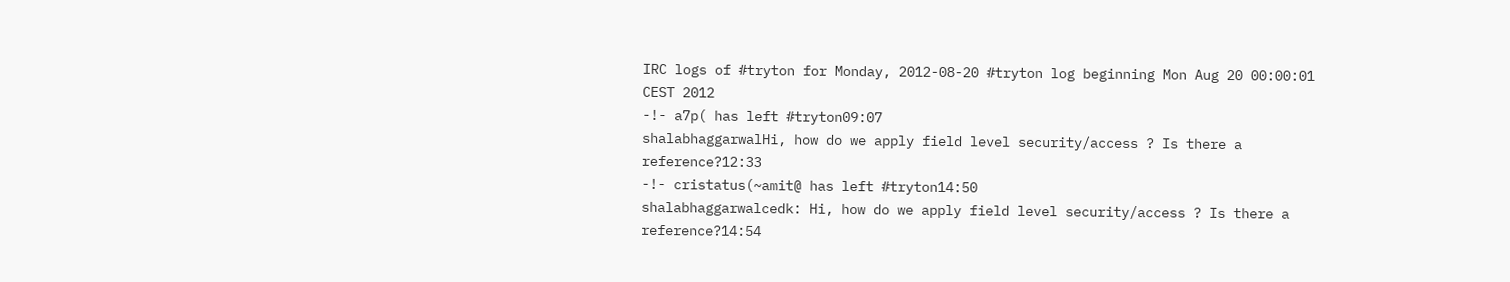IRC logs of #tryton for Monday, 2012-08-20 #tryton log beginning Mon Aug 20 00:00:01 CEST 2012
-!- a7p( has left #tryton09:07
shalabhaggarwalHi, how do we apply field level security/access ? Is there a reference?12:33
-!- cristatus(~amit@ has left #tryton14:50
shalabhaggarwalcedk: Hi, how do we apply field level security/access ? Is there a reference?14:54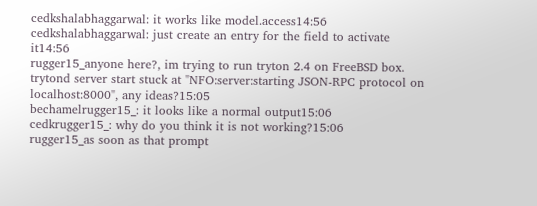cedkshalabhaggarwal: it works like model.access14:56
cedkshalabhaggarwal: just create an entry for the field to activate it14:56
rugger15_anyone here?, im trying to run tryton 2.4 on FreeBSD box. trytond server start stuck at "NFO:server:starting JSON-RPC protocol on localhost:8000", any ideas?15:05
bechamelrugger15_: it looks like a normal output15:06
cedkrugger15_: why do you think it is not working?15:06
rugger15_as soon as that prompt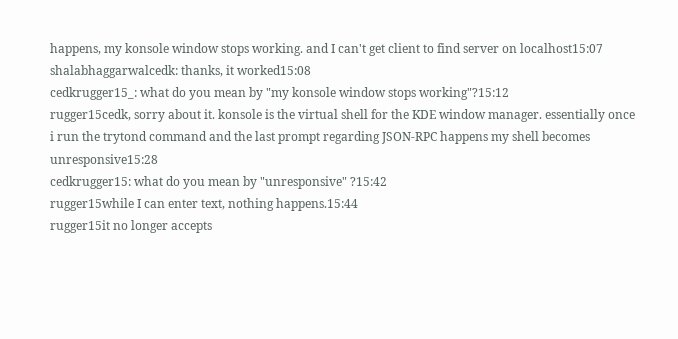happens, my konsole window stops working. and I can't get client to find server on localhost15:07
shalabhaggarwalcedk: thanks, it worked15:08
cedkrugger15_: what do you mean by "my konsole window stops working"?15:12
rugger15cedk, sorry about it. konsole is the virtual shell for the KDE window manager. essentially once i run the trytond command and the last prompt regarding JSON-RPC happens my shell becomes unresponsive15:28
cedkrugger15: what do you mean by "unresponsive" ?15:42
rugger15while I can enter text, nothing happens.15:44
rugger15it no longer accepts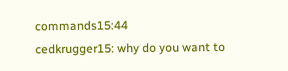commands15:44
cedkrugger15: why do you want to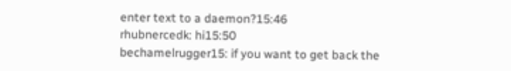enter text to a daemon?15:46
rhubnercedk: hi15:50
bechamelrugger15: if you want to get back the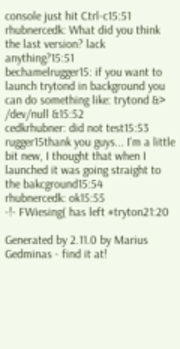console just hit Ctrl-c15:51
rhubnercedk: What did you think the last version? lack anything?15:51
bechamelrugger15: if you want to launch trytond in background you can do something like: trytond &> /dev/null &15:52
cedkrhubner: did not test15:53
rugger15thank you guys... I'm a little bit new, I thought that when I launched it was going straight to the bakcground15:54
rhubnercedk: ok15:55
-!- FWiesing( has left #tryton21:20

Generated by 2.11.0 by Marius Gedminas - find it at!